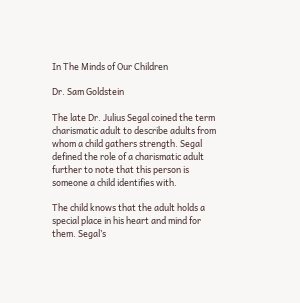In The Minds of Our Children

Dr. Sam Goldstein

The late Dr. Julius Segal coined the term charismatic adult to describe adults from whom a child gathers strength. Segal defined the role of a charismatic adult further to note that this person is someone a child identifies with.

The child knows that the adult holds a special place in his heart and mind for them. Segal’s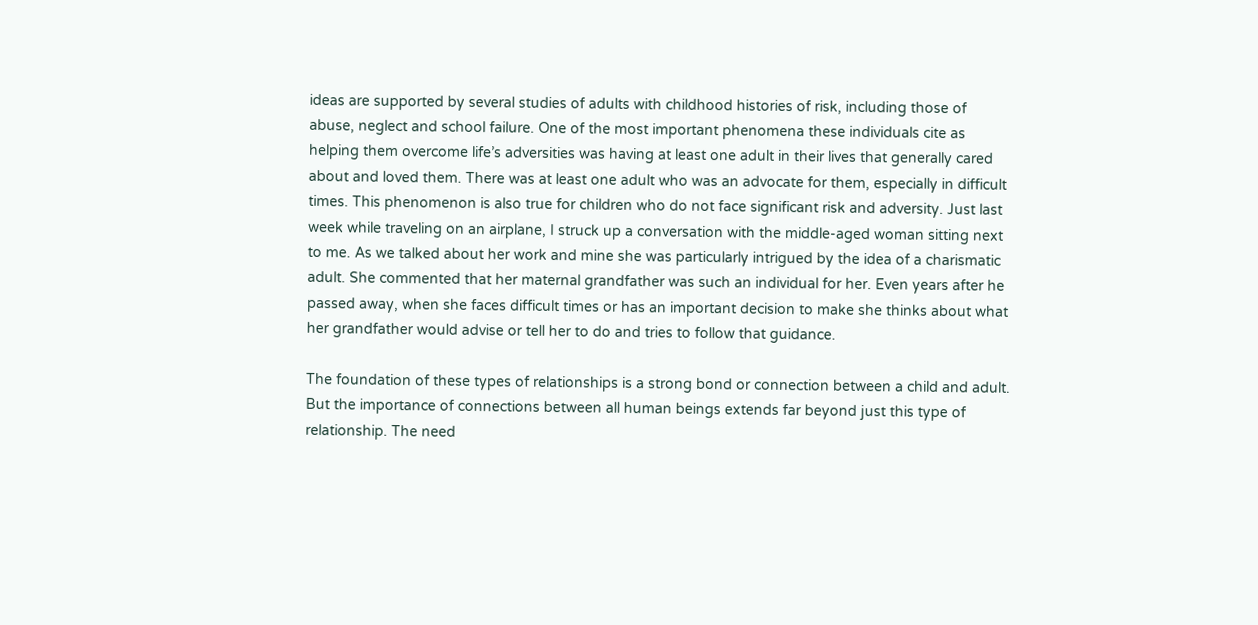ideas are supported by several studies of adults with childhood histories of risk, including those of abuse, neglect and school failure. One of the most important phenomena these individuals cite as helping them overcome life’s adversities was having at least one adult in their lives that generally cared about and loved them. There was at least one adult who was an advocate for them, especially in difficult times. This phenomenon is also true for children who do not face significant risk and adversity. Just last week while traveling on an airplane, I struck up a conversation with the middle-aged woman sitting next to me. As we talked about her work and mine she was particularly intrigued by the idea of a charismatic adult. She commented that her maternal grandfather was such an individual for her. Even years after he passed away, when she faces difficult times or has an important decision to make she thinks about what her grandfather would advise or tell her to do and tries to follow that guidance.

The foundation of these types of relationships is a strong bond or connection between a child and adult. But the importance of connections between all human beings extends far beyond just this type of relationship. The need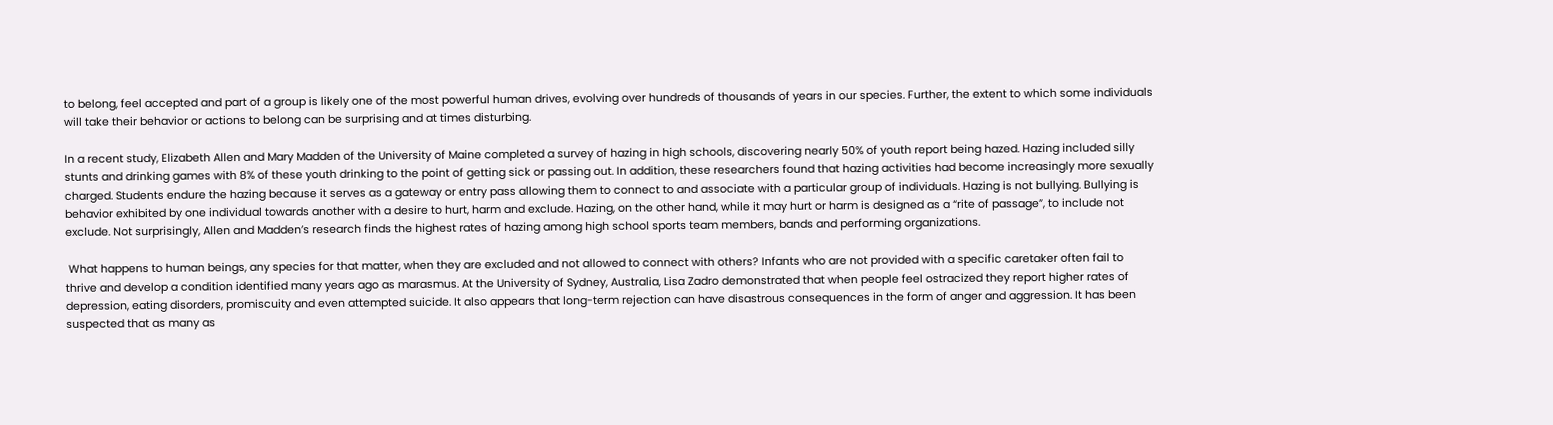to belong, feel accepted and part of a group is likely one of the most powerful human drives, evolving over hundreds of thousands of years in our species. Further, the extent to which some individuals will take their behavior or actions to belong can be surprising and at times disturbing.

In a recent study, Elizabeth Allen and Mary Madden of the University of Maine completed a survey of hazing in high schools, discovering nearly 50% of youth report being hazed. Hazing included silly stunts and drinking games with 8% of these youth drinking to the point of getting sick or passing out. In addition, these researchers found that hazing activities had become increasingly more sexually charged. Students endure the hazing because it serves as a gateway or entry pass allowing them to connect to and associate with a particular group of individuals. Hazing is not bullying. Bullying is behavior exhibited by one individual towards another with a desire to hurt, harm and exclude. Hazing, on the other hand, while it may hurt or harm is designed as a “rite of passage”, to include not exclude. Not surprisingly, Allen and Madden’s research finds the highest rates of hazing among high school sports team members, bands and performing organizations.

 What happens to human beings, any species for that matter, when they are excluded and not allowed to connect with others? Infants who are not provided with a specific caretaker often fail to thrive and develop a condition identified many years ago as marasmus. At the University of Sydney, Australia, Lisa Zadro demonstrated that when people feel ostracized they report higher rates of depression, eating disorders, promiscuity and even attempted suicide. It also appears that long-term rejection can have disastrous consequences in the form of anger and aggression. It has been suspected that as many as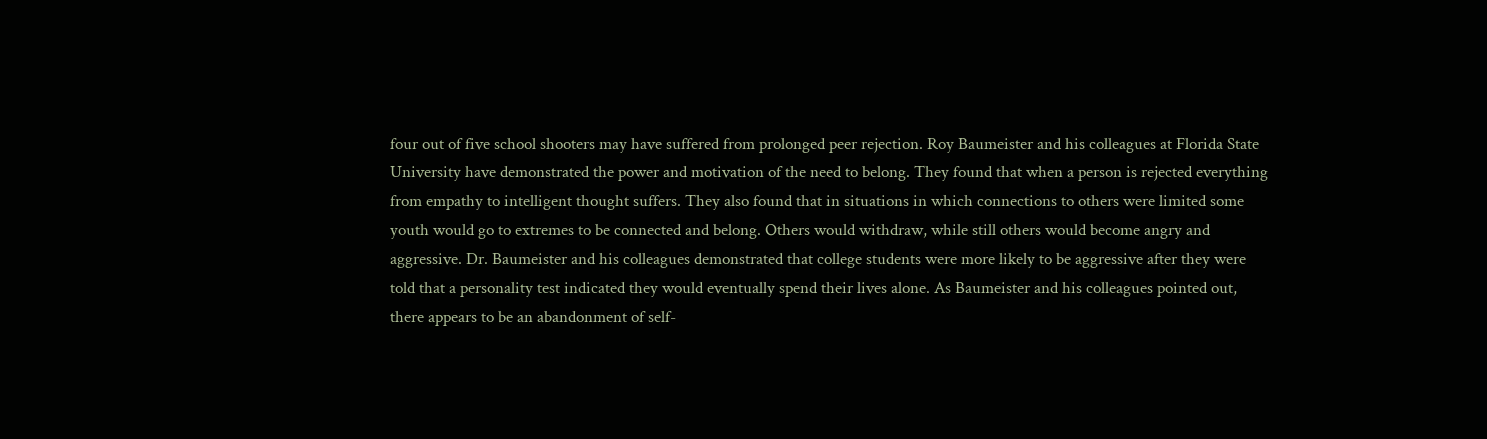four out of five school shooters may have suffered from prolonged peer rejection. Roy Baumeister and his colleagues at Florida State University have demonstrated the power and motivation of the need to belong. They found that when a person is rejected everything from empathy to intelligent thought suffers. They also found that in situations in which connections to others were limited some youth would go to extremes to be connected and belong. Others would withdraw, while still others would become angry and aggressive. Dr. Baumeister and his colleagues demonstrated that college students were more likely to be aggressive after they were told that a personality test indicated they would eventually spend their lives alone. As Baumeister and his colleagues pointed out, there appears to be an abandonment of self-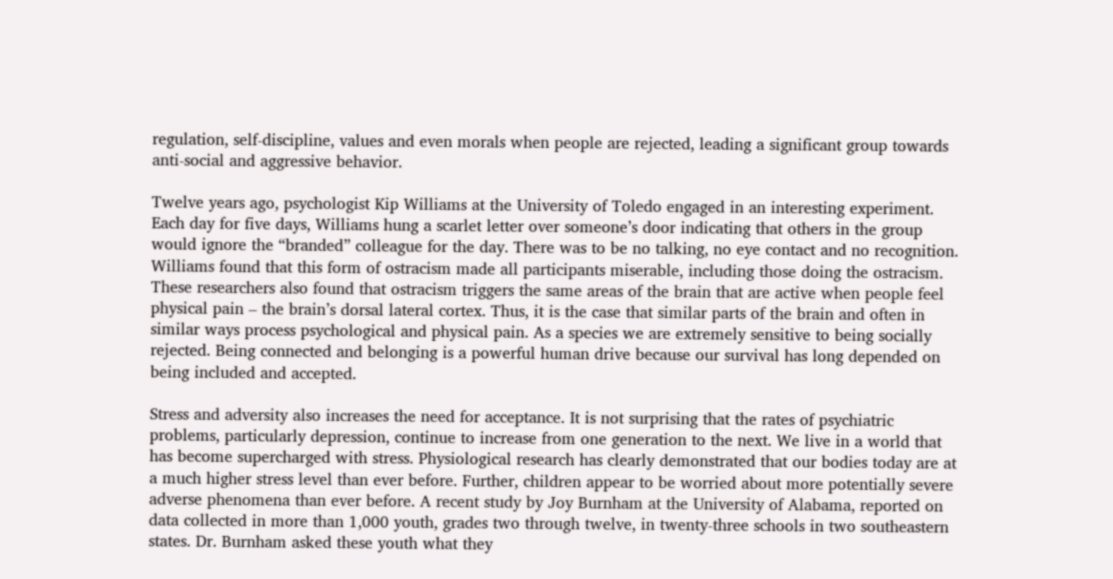regulation, self-discipline, values and even morals when people are rejected, leading a significant group towards anti-social and aggressive behavior.

Twelve years ago, psychologist Kip Williams at the University of Toledo engaged in an interesting experiment. Each day for five days, Williams hung a scarlet letter over someone’s door indicating that others in the group would ignore the “branded” colleague for the day. There was to be no talking, no eye contact and no recognition. Williams found that this form of ostracism made all participants miserable, including those doing the ostracism. These researchers also found that ostracism triggers the same areas of the brain that are active when people feel physical pain – the brain’s dorsal lateral cortex. Thus, it is the case that similar parts of the brain and often in similar ways process psychological and physical pain. As a species we are extremely sensitive to being socially rejected. Being connected and belonging is a powerful human drive because our survival has long depended on being included and accepted.

Stress and adversity also increases the need for acceptance. It is not surprising that the rates of psychiatric problems, particularly depression, continue to increase from one generation to the next. We live in a world that has become supercharged with stress. Physiological research has clearly demonstrated that our bodies today are at a much higher stress level than ever before. Further, children appear to be worried about more potentially severe adverse phenomena than ever before. A recent study by Joy Burnham at the University of Alabama, reported on data collected in more than 1,000 youth, grades two through twelve, in twenty-three schools in two southeastern states. Dr. Burnham asked these youth what they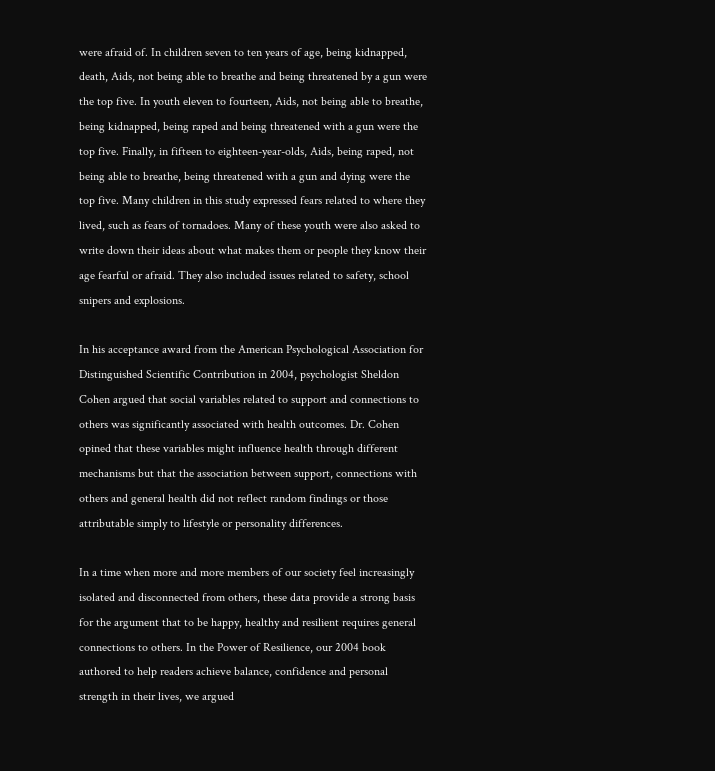were afraid of. In children seven to ten years of age, being kidnapped, death, Aids, not being able to breathe and being threatened by a gun were the top five. In youth eleven to fourteen, Aids, not being able to breathe, being kidnapped, being raped and being threatened with a gun were the top five. Finally, in fifteen to eighteen-year-olds, Aids, being raped, not being able to breathe, being threatened with a gun and dying were the top five. Many children in this study expressed fears related to where they lived, such as fears of tornadoes. Many of these youth were also asked to write down their ideas about what makes them or people they know their age fearful or afraid. They also included issues related to safety, school snipers and explosions.

In his acceptance award from the American Psychological Association for Distinguished Scientific Contribution in 2004, psychologist Sheldon Cohen argued that social variables related to support and connections to others was significantly associated with health outcomes. Dr. Cohen opined that these variables might influence health through different mechanisms but that the association between support, connections with others and general health did not reflect random findings or those attributable simply to lifestyle or personality differences.

In a time when more and more members of our society feel increasingly isolated and disconnected from others, these data provide a strong basis for the argument that to be happy, healthy and resilient requires general connections to others. In the Power of Resilience, our 2004 book authored to help readers achieve balance, confidence and personal strength in their lives, we argued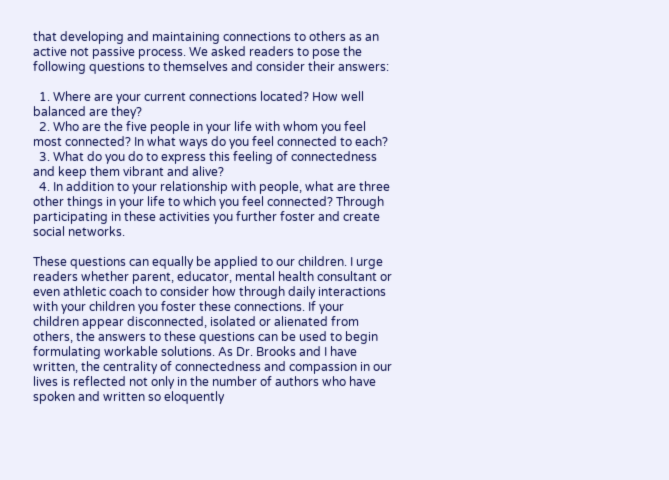that developing and maintaining connections to others as an active not passive process. We asked readers to pose the following questions to themselves and consider their answers:

  1. Where are your current connections located? How well balanced are they?
  2. Who are the five people in your life with whom you feel most connected? In what ways do you feel connected to each?
  3. What do you do to express this feeling of connectedness and keep them vibrant and alive?
  4. In addition to your relationship with people, what are three other things in your life to which you feel connected? Through participating in these activities you further foster and create social networks.

These questions can equally be applied to our children. I urge readers whether parent, educator, mental health consultant or even athletic coach to consider how through daily interactions with your children you foster these connections. If your children appear disconnected, isolated or alienated from others, the answers to these questions can be used to begin formulating workable solutions. As Dr. Brooks and I have written, the centrality of connectedness and compassion in our lives is reflected not only in the number of authors who have spoken and written so eloquently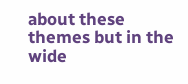about these themes but in the wide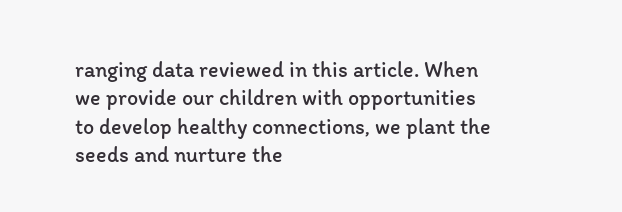ranging data reviewed in this article. When we provide our children with opportunities to develop healthy connections, we plant the seeds and nurture the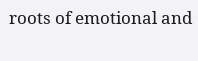roots of emotional and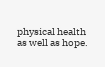physical health as well as hope.